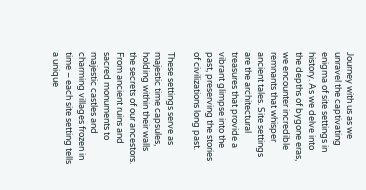Journey with us as we unravel the captivating enigma of site settings in history. As we delve into the depths of bygone eras, we encounter incredible remnants that whisper ancient tales. Site settings are the architectural treasures that provide a vibrant glimpse into the past, preserving the stories of civilizations long past.

These settings serve as majestic time capsules, holding within their walls the secrets of our ancestors. From ancient ruins and sacred monuments to majestic castles and charming villages frozen in time – each site setting tells a unique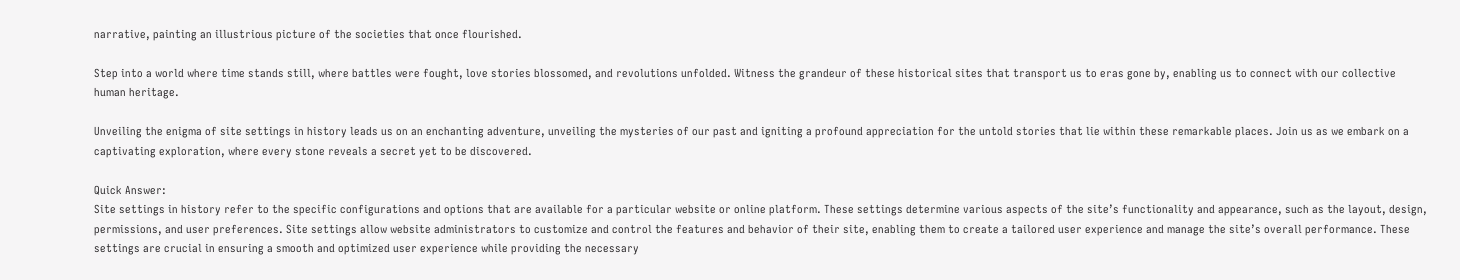narrative, painting an illustrious picture of the societies that once flourished.

Step into a world where time stands still, where battles were fought, love stories blossomed, and revolutions unfolded. Witness the grandeur of these historical sites that transport us to eras gone by, enabling us to connect with our collective human heritage.

Unveiling the enigma of site settings in history leads us on an enchanting adventure, unveiling the mysteries of our past and igniting a profound appreciation for the untold stories that lie within these remarkable places. Join us as we embark on a captivating exploration, where every stone reveals a secret yet to be discovered.

Quick Answer:
Site settings in history refer to the specific configurations and options that are available for a particular website or online platform. These settings determine various aspects of the site’s functionality and appearance, such as the layout, design, permissions, and user preferences. Site settings allow website administrators to customize and control the features and behavior of their site, enabling them to create a tailored user experience and manage the site’s overall performance. These settings are crucial in ensuring a smooth and optimized user experience while providing the necessary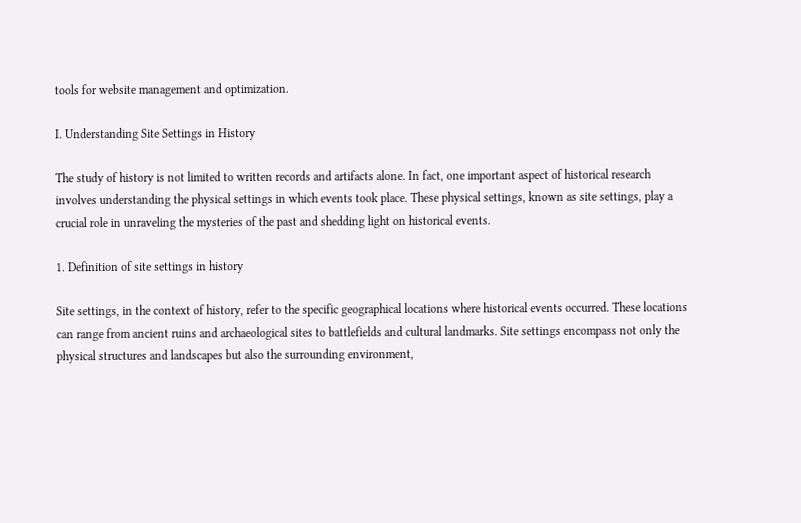tools for website management and optimization.

I. Understanding Site Settings in History

The study of history is not limited to written records and artifacts alone. In fact, one important aspect of historical research involves understanding the physical settings in which events took place. These physical settings, known as site settings, play a crucial role in unraveling the mysteries of the past and shedding light on historical events.

1. Definition of site settings in history

Site settings, in the context of history, refer to the specific geographical locations where historical events occurred. These locations can range from ancient ruins and archaeological sites to battlefields and cultural landmarks. Site settings encompass not only the physical structures and landscapes but also the surrounding environment,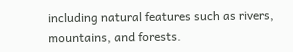including natural features such as rivers, mountains, and forests.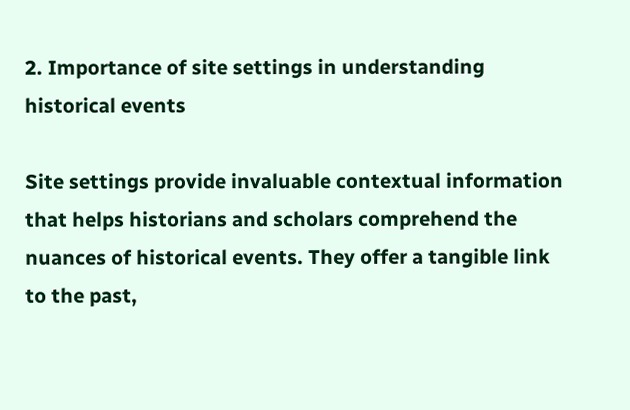2. Importance of site settings in understanding historical events

Site settings provide invaluable contextual information that helps historians and scholars comprehend the nuances of historical events. They offer a tangible link to the past,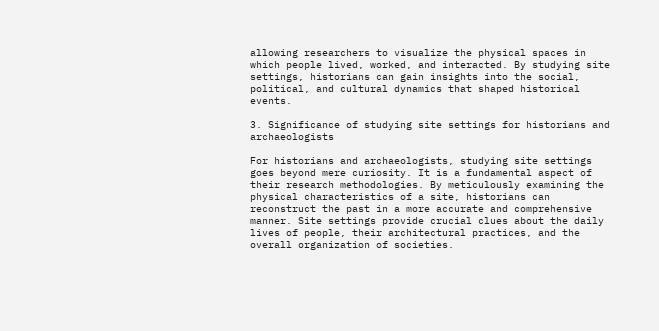allowing researchers to visualize the physical spaces in which people lived, worked, and interacted. By studying site settings, historians can gain insights into the social, political, and cultural dynamics that shaped historical events.

3. Significance of studying site settings for historians and archaeologists

For historians and archaeologists, studying site settings goes beyond mere curiosity. It is a fundamental aspect of their research methodologies. By meticulously examining the physical characteristics of a site, historians can reconstruct the past in a more accurate and comprehensive manner. Site settings provide crucial clues about the daily lives of people, their architectural practices, and the overall organization of societies.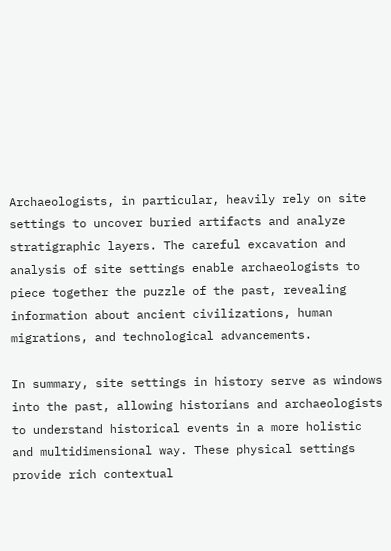Archaeologists, in particular, heavily rely on site settings to uncover buried artifacts and analyze stratigraphic layers. The careful excavation and analysis of site settings enable archaeologists to piece together the puzzle of the past, revealing information about ancient civilizations, human migrations, and technological advancements.

In summary, site settings in history serve as windows into the past, allowing historians and archaeologists to understand historical events in a more holistic and multidimensional way. These physical settings provide rich contextual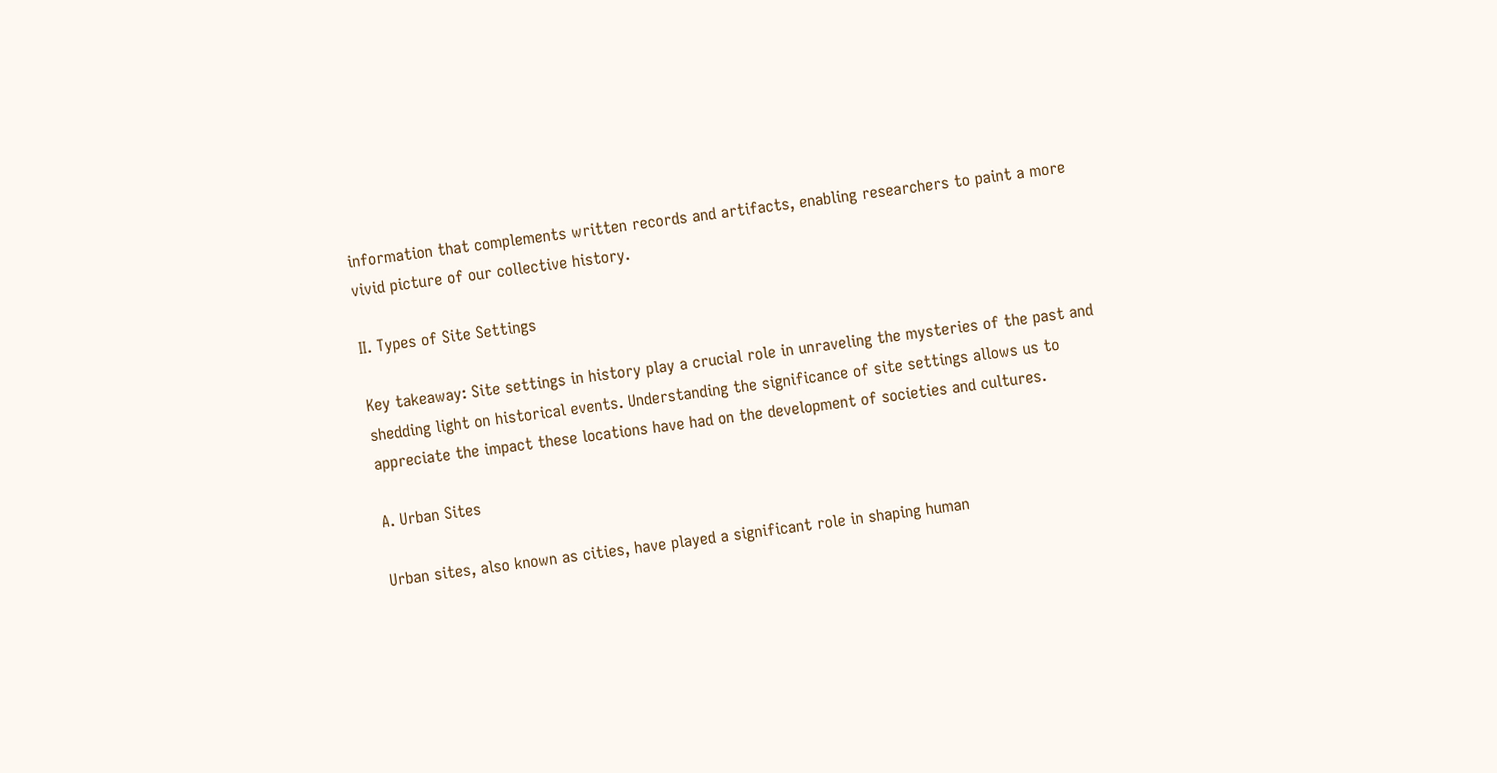information that complements written records and artifacts, enabling researchers to paint a more vivid picture of our collective history.

II. Types of Site Settings

Key takeaway: Site settings in history play a crucial role in unraveling the mysteries of the past and shedding light on historical events. Understanding the significance of site settings allows us to appreciate the impact these locations have had on the development of societies and cultures.

A. Urban Sites

Urban sites, also known as cities, have played a significant role in shaping human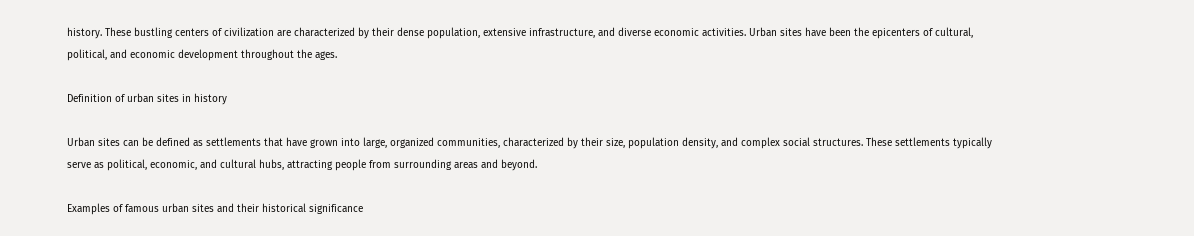history. These bustling centers of civilization are characterized by their dense population, extensive infrastructure, and diverse economic activities. Urban sites have been the epicenters of cultural, political, and economic development throughout the ages.

Definition of urban sites in history

Urban sites can be defined as settlements that have grown into large, organized communities, characterized by their size, population density, and complex social structures. These settlements typically serve as political, economic, and cultural hubs, attracting people from surrounding areas and beyond.

Examples of famous urban sites and their historical significance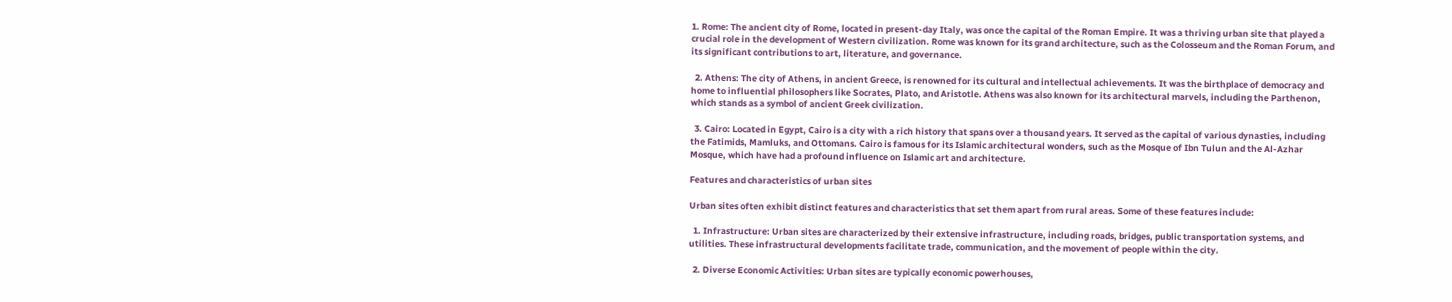1. Rome: The ancient city of Rome, located in present-day Italy, was once the capital of the Roman Empire. It was a thriving urban site that played a crucial role in the development of Western civilization. Rome was known for its grand architecture, such as the Colosseum and the Roman Forum, and its significant contributions to art, literature, and governance.

  2. Athens: The city of Athens, in ancient Greece, is renowned for its cultural and intellectual achievements. It was the birthplace of democracy and home to influential philosophers like Socrates, Plato, and Aristotle. Athens was also known for its architectural marvels, including the Parthenon, which stands as a symbol of ancient Greek civilization.

  3. Cairo: Located in Egypt, Cairo is a city with a rich history that spans over a thousand years. It served as the capital of various dynasties, including the Fatimids, Mamluks, and Ottomans. Cairo is famous for its Islamic architectural wonders, such as the Mosque of Ibn Tulun and the Al-Azhar Mosque, which have had a profound influence on Islamic art and architecture.

Features and characteristics of urban sites

Urban sites often exhibit distinct features and characteristics that set them apart from rural areas. Some of these features include:

  1. Infrastructure: Urban sites are characterized by their extensive infrastructure, including roads, bridges, public transportation systems, and utilities. These infrastructural developments facilitate trade, communication, and the movement of people within the city.

  2. Diverse Economic Activities: Urban sites are typically economic powerhouses,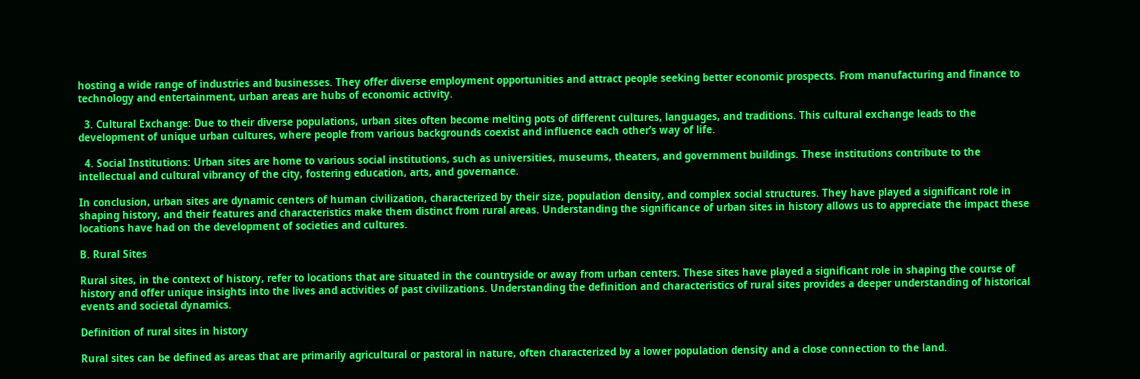hosting a wide range of industries and businesses. They offer diverse employment opportunities and attract people seeking better economic prospects. From manufacturing and finance to technology and entertainment, urban areas are hubs of economic activity.

  3. Cultural Exchange: Due to their diverse populations, urban sites often become melting pots of different cultures, languages, and traditions. This cultural exchange leads to the development of unique urban cultures, where people from various backgrounds coexist and influence each other’s way of life.

  4. Social Institutions: Urban sites are home to various social institutions, such as universities, museums, theaters, and government buildings. These institutions contribute to the intellectual and cultural vibrancy of the city, fostering education, arts, and governance.

In conclusion, urban sites are dynamic centers of human civilization, characterized by their size, population density, and complex social structures. They have played a significant role in shaping history, and their features and characteristics make them distinct from rural areas. Understanding the significance of urban sites in history allows us to appreciate the impact these locations have had on the development of societies and cultures.

B. Rural Sites

Rural sites, in the context of history, refer to locations that are situated in the countryside or away from urban centers. These sites have played a significant role in shaping the course of history and offer unique insights into the lives and activities of past civilizations. Understanding the definition and characteristics of rural sites provides a deeper understanding of historical events and societal dynamics.

Definition of rural sites in history

Rural sites can be defined as areas that are primarily agricultural or pastoral in nature, often characterized by a lower population density and a close connection to the land.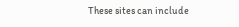These sites can include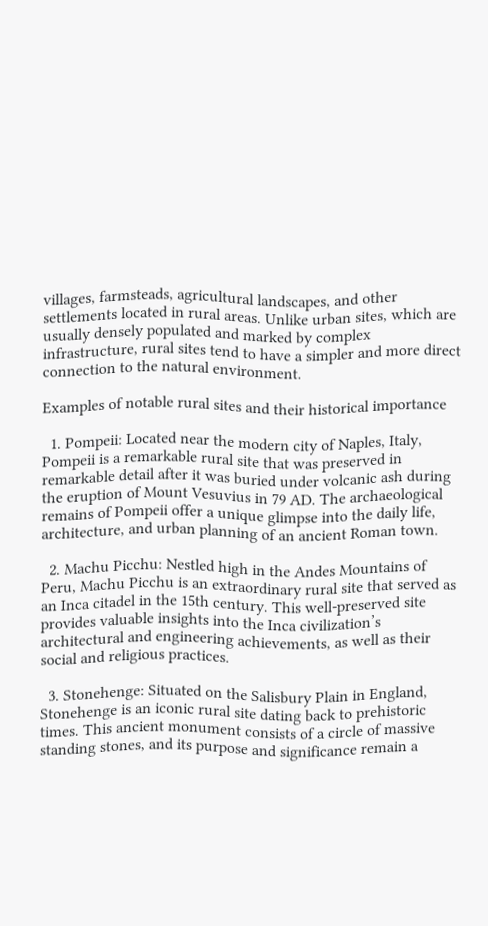villages, farmsteads, agricultural landscapes, and other settlements located in rural areas. Unlike urban sites, which are usually densely populated and marked by complex infrastructure, rural sites tend to have a simpler and more direct connection to the natural environment.

Examples of notable rural sites and their historical importance

  1. Pompeii: Located near the modern city of Naples, Italy, Pompeii is a remarkable rural site that was preserved in remarkable detail after it was buried under volcanic ash during the eruption of Mount Vesuvius in 79 AD. The archaeological remains of Pompeii offer a unique glimpse into the daily life, architecture, and urban planning of an ancient Roman town.

  2. Machu Picchu: Nestled high in the Andes Mountains of Peru, Machu Picchu is an extraordinary rural site that served as an Inca citadel in the 15th century. This well-preserved site provides valuable insights into the Inca civilization’s architectural and engineering achievements, as well as their social and religious practices.

  3. Stonehenge: Situated on the Salisbury Plain in England, Stonehenge is an iconic rural site dating back to prehistoric times. This ancient monument consists of a circle of massive standing stones, and its purpose and significance remain a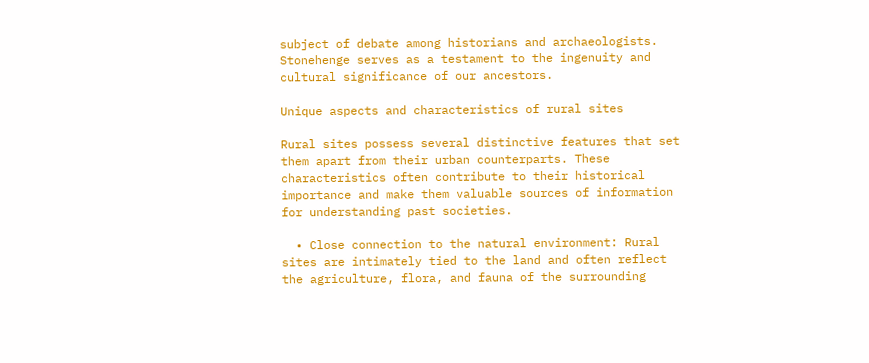subject of debate among historians and archaeologists. Stonehenge serves as a testament to the ingenuity and cultural significance of our ancestors.

Unique aspects and characteristics of rural sites

Rural sites possess several distinctive features that set them apart from their urban counterparts. These characteristics often contribute to their historical importance and make them valuable sources of information for understanding past societies.

  • Close connection to the natural environment: Rural sites are intimately tied to the land and often reflect the agriculture, flora, and fauna of the surrounding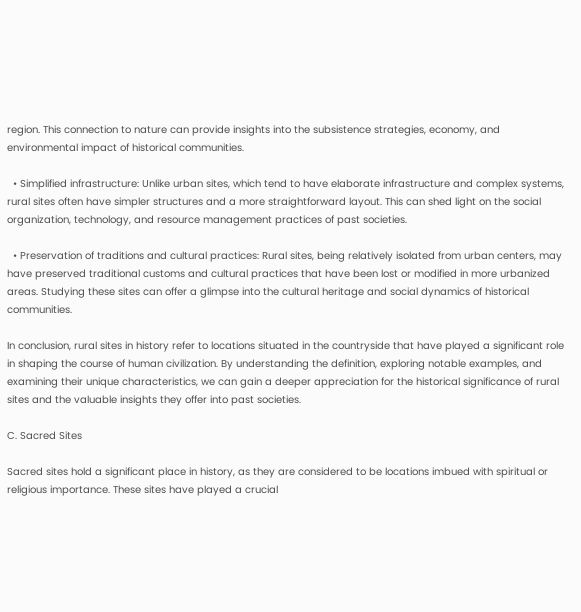region. This connection to nature can provide insights into the subsistence strategies, economy, and environmental impact of historical communities.

  • Simplified infrastructure: Unlike urban sites, which tend to have elaborate infrastructure and complex systems, rural sites often have simpler structures and a more straightforward layout. This can shed light on the social organization, technology, and resource management practices of past societies.

  • Preservation of traditions and cultural practices: Rural sites, being relatively isolated from urban centers, may have preserved traditional customs and cultural practices that have been lost or modified in more urbanized areas. Studying these sites can offer a glimpse into the cultural heritage and social dynamics of historical communities.

In conclusion, rural sites in history refer to locations situated in the countryside that have played a significant role in shaping the course of human civilization. By understanding the definition, exploring notable examples, and examining their unique characteristics, we can gain a deeper appreciation for the historical significance of rural sites and the valuable insights they offer into past societies.

C. Sacred Sites

Sacred sites hold a significant place in history, as they are considered to be locations imbued with spiritual or religious importance. These sites have played a crucial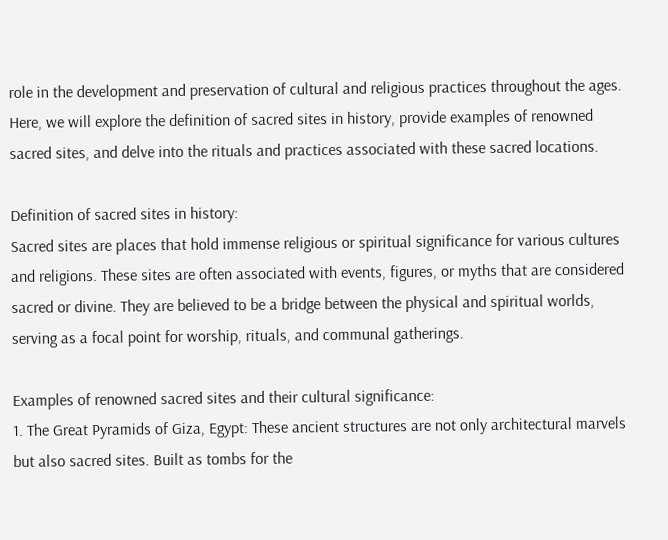role in the development and preservation of cultural and religious practices throughout the ages. Here, we will explore the definition of sacred sites in history, provide examples of renowned sacred sites, and delve into the rituals and practices associated with these sacred locations.

Definition of sacred sites in history:
Sacred sites are places that hold immense religious or spiritual significance for various cultures and religions. These sites are often associated with events, figures, or myths that are considered sacred or divine. They are believed to be a bridge between the physical and spiritual worlds, serving as a focal point for worship, rituals, and communal gatherings.

Examples of renowned sacred sites and their cultural significance:
1. The Great Pyramids of Giza, Egypt: These ancient structures are not only architectural marvels but also sacred sites. Built as tombs for the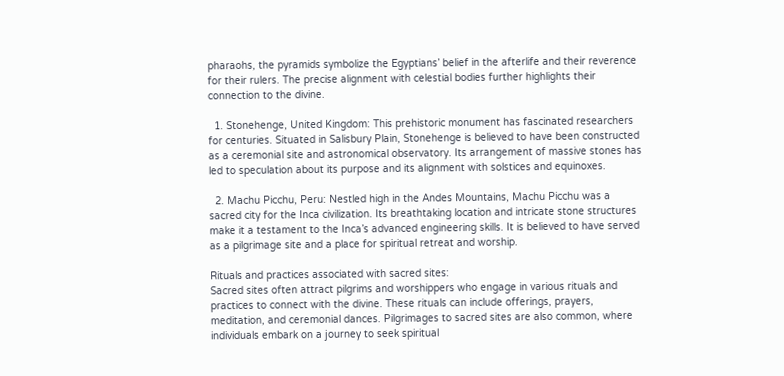pharaohs, the pyramids symbolize the Egyptians’ belief in the afterlife and their reverence for their rulers. The precise alignment with celestial bodies further highlights their connection to the divine.

  1. Stonehenge, United Kingdom: This prehistoric monument has fascinated researchers for centuries. Situated in Salisbury Plain, Stonehenge is believed to have been constructed as a ceremonial site and astronomical observatory. Its arrangement of massive stones has led to speculation about its purpose and its alignment with solstices and equinoxes.

  2. Machu Picchu, Peru: Nestled high in the Andes Mountains, Machu Picchu was a sacred city for the Inca civilization. Its breathtaking location and intricate stone structures make it a testament to the Inca’s advanced engineering skills. It is believed to have served as a pilgrimage site and a place for spiritual retreat and worship.

Rituals and practices associated with sacred sites:
Sacred sites often attract pilgrims and worshippers who engage in various rituals and practices to connect with the divine. These rituals can include offerings, prayers, meditation, and ceremonial dances. Pilgrimages to sacred sites are also common, where individuals embark on a journey to seek spiritual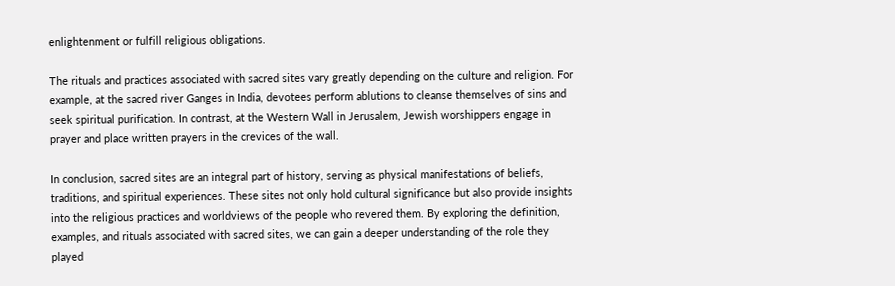enlightenment or fulfill religious obligations.

The rituals and practices associated with sacred sites vary greatly depending on the culture and religion. For example, at the sacred river Ganges in India, devotees perform ablutions to cleanse themselves of sins and seek spiritual purification. In contrast, at the Western Wall in Jerusalem, Jewish worshippers engage in prayer and place written prayers in the crevices of the wall.

In conclusion, sacred sites are an integral part of history, serving as physical manifestations of beliefs, traditions, and spiritual experiences. These sites not only hold cultural significance but also provide insights into the religious practices and worldviews of the people who revered them. By exploring the definition, examples, and rituals associated with sacred sites, we can gain a deeper understanding of the role they played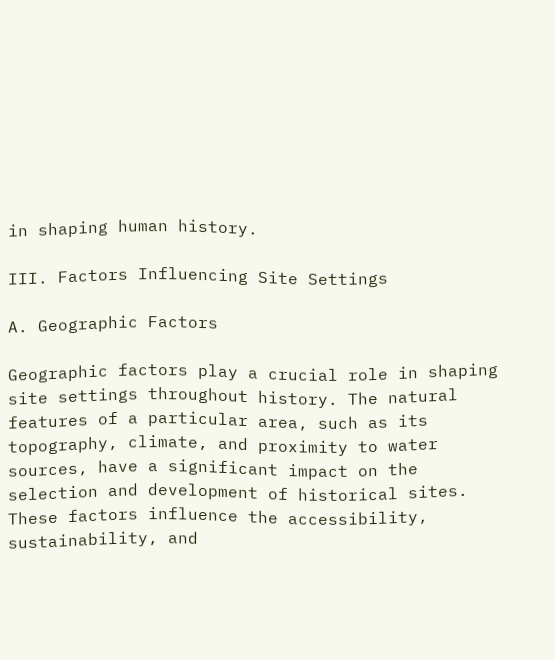in shaping human history.

III. Factors Influencing Site Settings

A. Geographic Factors

Geographic factors play a crucial role in shaping site settings throughout history. The natural features of a particular area, such as its topography, climate, and proximity to water sources, have a significant impact on the selection and development of historical sites. These factors influence the accessibility, sustainability, and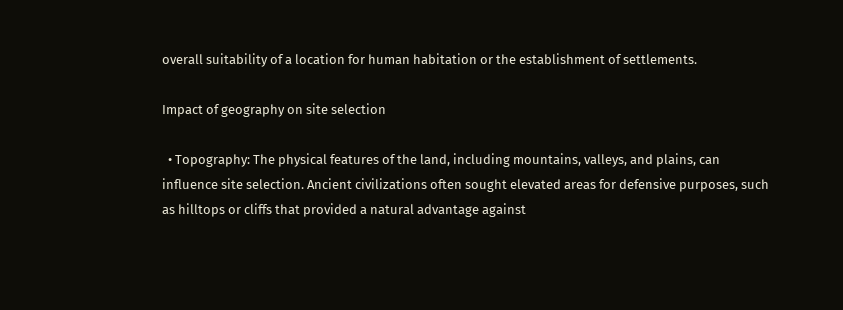overall suitability of a location for human habitation or the establishment of settlements.

Impact of geography on site selection

  • Topography: The physical features of the land, including mountains, valleys, and plains, can influence site selection. Ancient civilizations often sought elevated areas for defensive purposes, such as hilltops or cliffs that provided a natural advantage against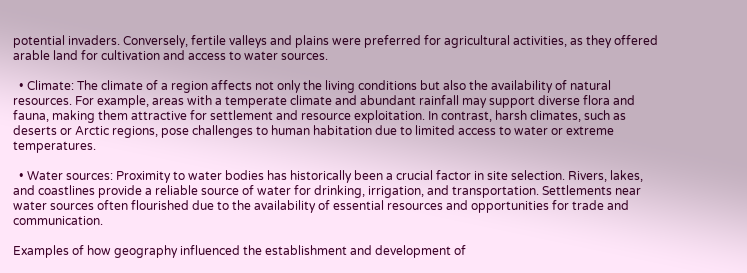potential invaders. Conversely, fertile valleys and plains were preferred for agricultural activities, as they offered arable land for cultivation and access to water sources.

  • Climate: The climate of a region affects not only the living conditions but also the availability of natural resources. For example, areas with a temperate climate and abundant rainfall may support diverse flora and fauna, making them attractive for settlement and resource exploitation. In contrast, harsh climates, such as deserts or Arctic regions, pose challenges to human habitation due to limited access to water or extreme temperatures.

  • Water sources: Proximity to water bodies has historically been a crucial factor in site selection. Rivers, lakes, and coastlines provide a reliable source of water for drinking, irrigation, and transportation. Settlements near water sources often flourished due to the availability of essential resources and opportunities for trade and communication.

Examples of how geography influenced the establishment and development of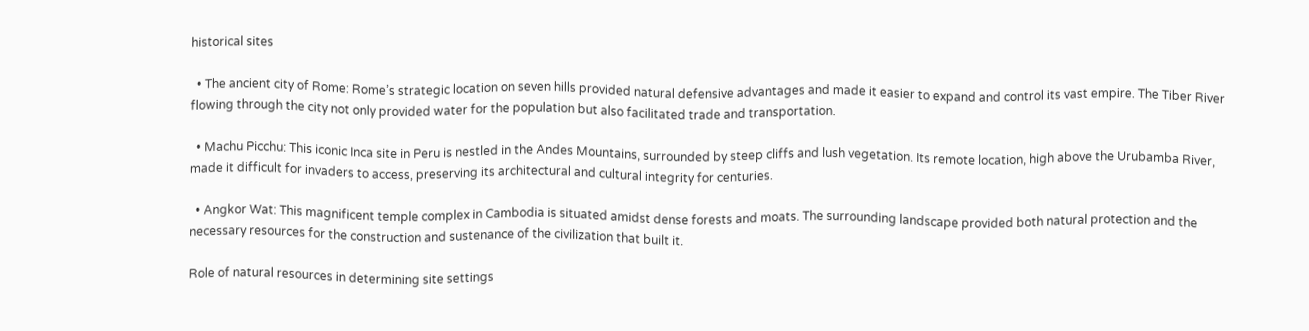historical sites

  • The ancient city of Rome: Rome’s strategic location on seven hills provided natural defensive advantages and made it easier to expand and control its vast empire. The Tiber River flowing through the city not only provided water for the population but also facilitated trade and transportation.

  • Machu Picchu: This iconic Inca site in Peru is nestled in the Andes Mountains, surrounded by steep cliffs and lush vegetation. Its remote location, high above the Urubamba River, made it difficult for invaders to access, preserving its architectural and cultural integrity for centuries.

  • Angkor Wat: This magnificent temple complex in Cambodia is situated amidst dense forests and moats. The surrounding landscape provided both natural protection and the necessary resources for the construction and sustenance of the civilization that built it.

Role of natural resources in determining site settings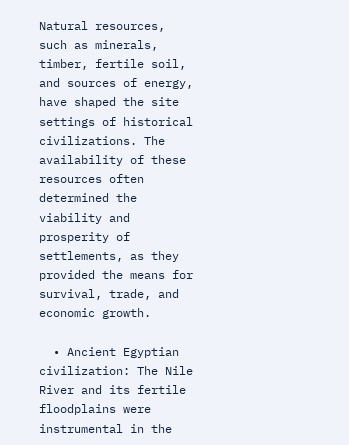Natural resources, such as minerals, timber, fertile soil, and sources of energy, have shaped the site settings of historical civilizations. The availability of these resources often determined the viability and prosperity of settlements, as they provided the means for survival, trade, and economic growth.

  • Ancient Egyptian civilization: The Nile River and its fertile floodplains were instrumental in the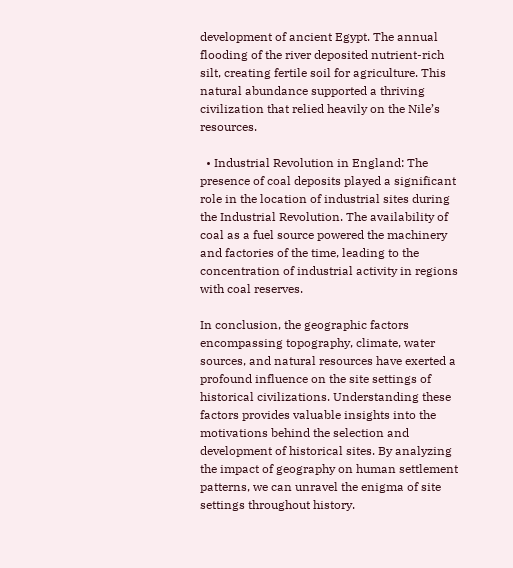development of ancient Egypt. The annual flooding of the river deposited nutrient-rich silt, creating fertile soil for agriculture. This natural abundance supported a thriving civilization that relied heavily on the Nile’s resources.

  • Industrial Revolution in England: The presence of coal deposits played a significant role in the location of industrial sites during the Industrial Revolution. The availability of coal as a fuel source powered the machinery and factories of the time, leading to the concentration of industrial activity in regions with coal reserves.

In conclusion, the geographic factors encompassing topography, climate, water sources, and natural resources have exerted a profound influence on the site settings of historical civilizations. Understanding these factors provides valuable insights into the motivations behind the selection and development of historical sites. By analyzing the impact of geography on human settlement patterns, we can unravel the enigma of site settings throughout history.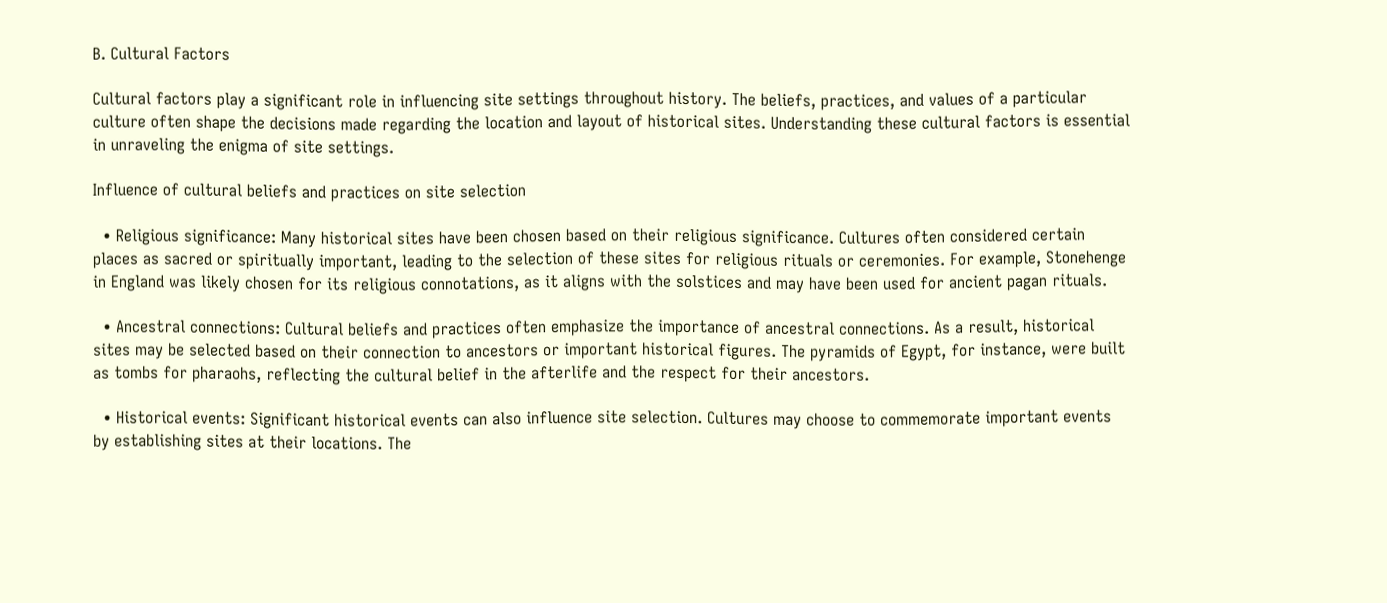B. Cultural Factors

Cultural factors play a significant role in influencing site settings throughout history. The beliefs, practices, and values of a particular culture often shape the decisions made regarding the location and layout of historical sites. Understanding these cultural factors is essential in unraveling the enigma of site settings.

Influence of cultural beliefs and practices on site selection

  • Religious significance: Many historical sites have been chosen based on their religious significance. Cultures often considered certain places as sacred or spiritually important, leading to the selection of these sites for religious rituals or ceremonies. For example, Stonehenge in England was likely chosen for its religious connotations, as it aligns with the solstices and may have been used for ancient pagan rituals.

  • Ancestral connections: Cultural beliefs and practices often emphasize the importance of ancestral connections. As a result, historical sites may be selected based on their connection to ancestors or important historical figures. The pyramids of Egypt, for instance, were built as tombs for pharaohs, reflecting the cultural belief in the afterlife and the respect for their ancestors.

  • Historical events: Significant historical events can also influence site selection. Cultures may choose to commemorate important events by establishing sites at their locations. The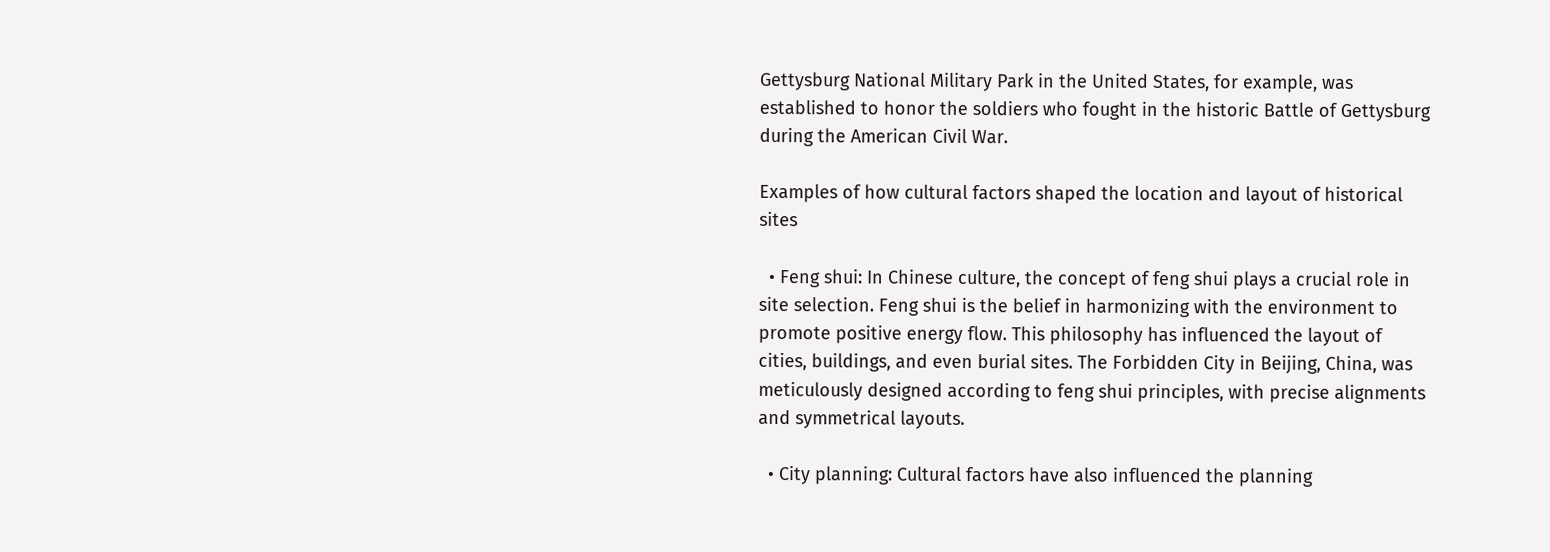Gettysburg National Military Park in the United States, for example, was established to honor the soldiers who fought in the historic Battle of Gettysburg during the American Civil War.

Examples of how cultural factors shaped the location and layout of historical sites

  • Feng shui: In Chinese culture, the concept of feng shui plays a crucial role in site selection. Feng shui is the belief in harmonizing with the environment to promote positive energy flow. This philosophy has influenced the layout of cities, buildings, and even burial sites. The Forbidden City in Beijing, China, was meticulously designed according to feng shui principles, with precise alignments and symmetrical layouts.

  • City planning: Cultural factors have also influenced the planning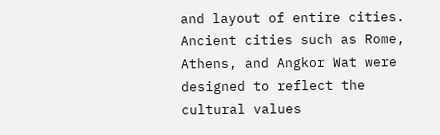and layout of entire cities. Ancient cities such as Rome, Athens, and Angkor Wat were designed to reflect the cultural values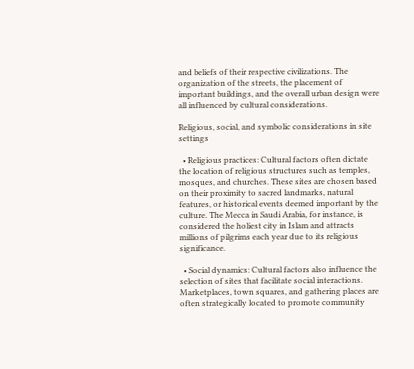and beliefs of their respective civilizations. The organization of the streets, the placement of important buildings, and the overall urban design were all influenced by cultural considerations.

Religious, social, and symbolic considerations in site settings

  • Religious practices: Cultural factors often dictate the location of religious structures such as temples, mosques, and churches. These sites are chosen based on their proximity to sacred landmarks, natural features, or historical events deemed important by the culture. The Mecca in Saudi Arabia, for instance, is considered the holiest city in Islam and attracts millions of pilgrims each year due to its religious significance.

  • Social dynamics: Cultural factors also influence the selection of sites that facilitate social interactions. Marketplaces, town squares, and gathering places are often strategically located to promote community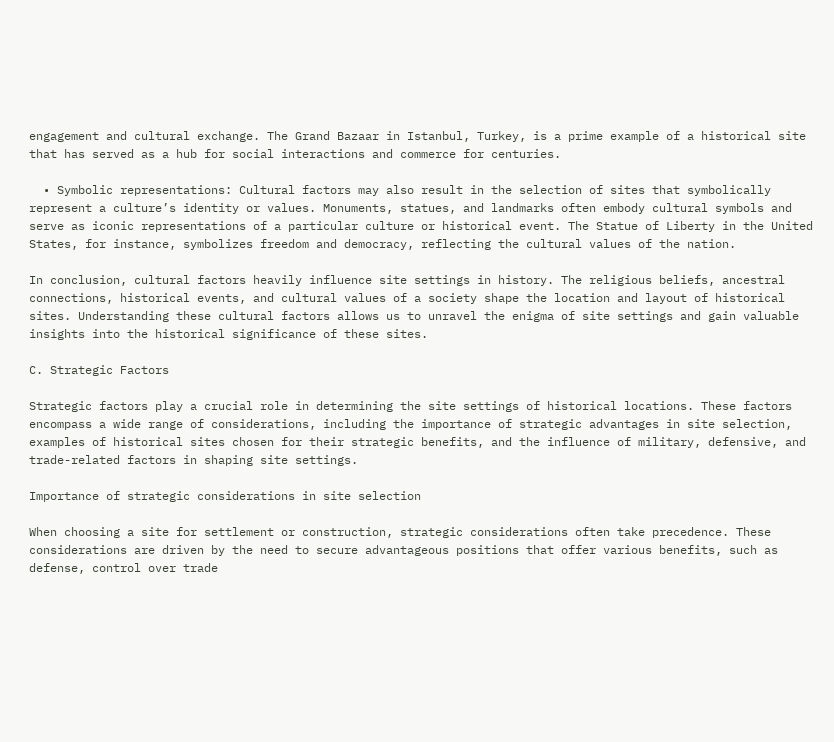engagement and cultural exchange. The Grand Bazaar in Istanbul, Turkey, is a prime example of a historical site that has served as a hub for social interactions and commerce for centuries.

  • Symbolic representations: Cultural factors may also result in the selection of sites that symbolically represent a culture’s identity or values. Monuments, statues, and landmarks often embody cultural symbols and serve as iconic representations of a particular culture or historical event. The Statue of Liberty in the United States, for instance, symbolizes freedom and democracy, reflecting the cultural values of the nation.

In conclusion, cultural factors heavily influence site settings in history. The religious beliefs, ancestral connections, historical events, and cultural values of a society shape the location and layout of historical sites. Understanding these cultural factors allows us to unravel the enigma of site settings and gain valuable insights into the historical significance of these sites.

C. Strategic Factors

Strategic factors play a crucial role in determining the site settings of historical locations. These factors encompass a wide range of considerations, including the importance of strategic advantages in site selection, examples of historical sites chosen for their strategic benefits, and the influence of military, defensive, and trade-related factors in shaping site settings.

Importance of strategic considerations in site selection

When choosing a site for settlement or construction, strategic considerations often take precedence. These considerations are driven by the need to secure advantageous positions that offer various benefits, such as defense, control over trade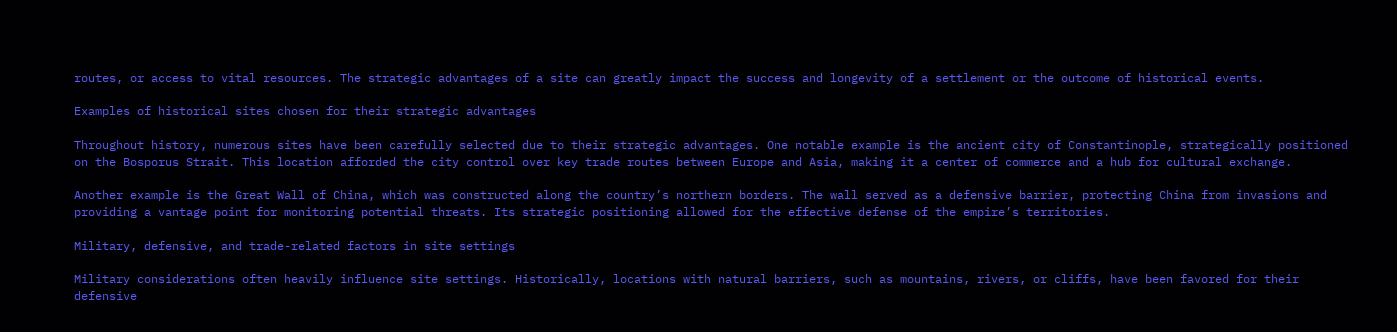routes, or access to vital resources. The strategic advantages of a site can greatly impact the success and longevity of a settlement or the outcome of historical events.

Examples of historical sites chosen for their strategic advantages

Throughout history, numerous sites have been carefully selected due to their strategic advantages. One notable example is the ancient city of Constantinople, strategically positioned on the Bosporus Strait. This location afforded the city control over key trade routes between Europe and Asia, making it a center of commerce and a hub for cultural exchange.

Another example is the Great Wall of China, which was constructed along the country’s northern borders. The wall served as a defensive barrier, protecting China from invasions and providing a vantage point for monitoring potential threats. Its strategic positioning allowed for the effective defense of the empire’s territories.

Military, defensive, and trade-related factors in site settings

Military considerations often heavily influence site settings. Historically, locations with natural barriers, such as mountains, rivers, or cliffs, have been favored for their defensive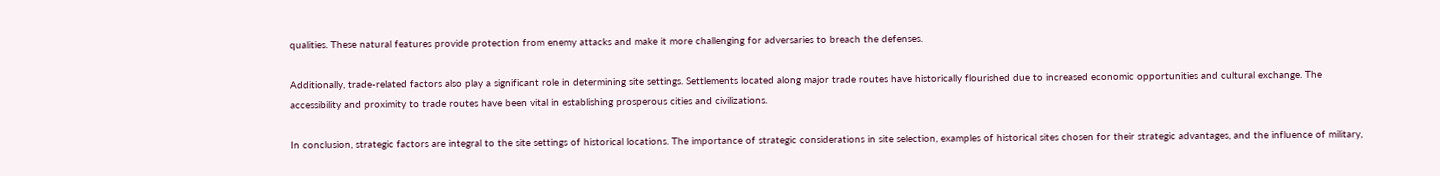qualities. These natural features provide protection from enemy attacks and make it more challenging for adversaries to breach the defenses.

Additionally, trade-related factors also play a significant role in determining site settings. Settlements located along major trade routes have historically flourished due to increased economic opportunities and cultural exchange. The accessibility and proximity to trade routes have been vital in establishing prosperous cities and civilizations.

In conclusion, strategic factors are integral to the site settings of historical locations. The importance of strategic considerations in site selection, examples of historical sites chosen for their strategic advantages, and the influence of military,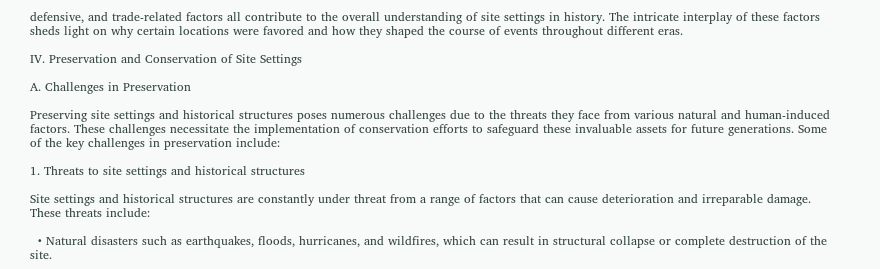defensive, and trade-related factors all contribute to the overall understanding of site settings in history. The intricate interplay of these factors sheds light on why certain locations were favored and how they shaped the course of events throughout different eras.

IV. Preservation and Conservation of Site Settings

A. Challenges in Preservation

Preserving site settings and historical structures poses numerous challenges due to the threats they face from various natural and human-induced factors. These challenges necessitate the implementation of conservation efforts to safeguard these invaluable assets for future generations. Some of the key challenges in preservation include:

1. Threats to site settings and historical structures

Site settings and historical structures are constantly under threat from a range of factors that can cause deterioration and irreparable damage. These threats include:

  • Natural disasters such as earthquakes, floods, hurricanes, and wildfires, which can result in structural collapse or complete destruction of the site.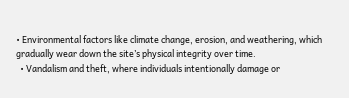• Environmental factors like climate change, erosion, and weathering, which gradually wear down the site’s physical integrity over time.
  • Vandalism and theft, where individuals intentionally damage or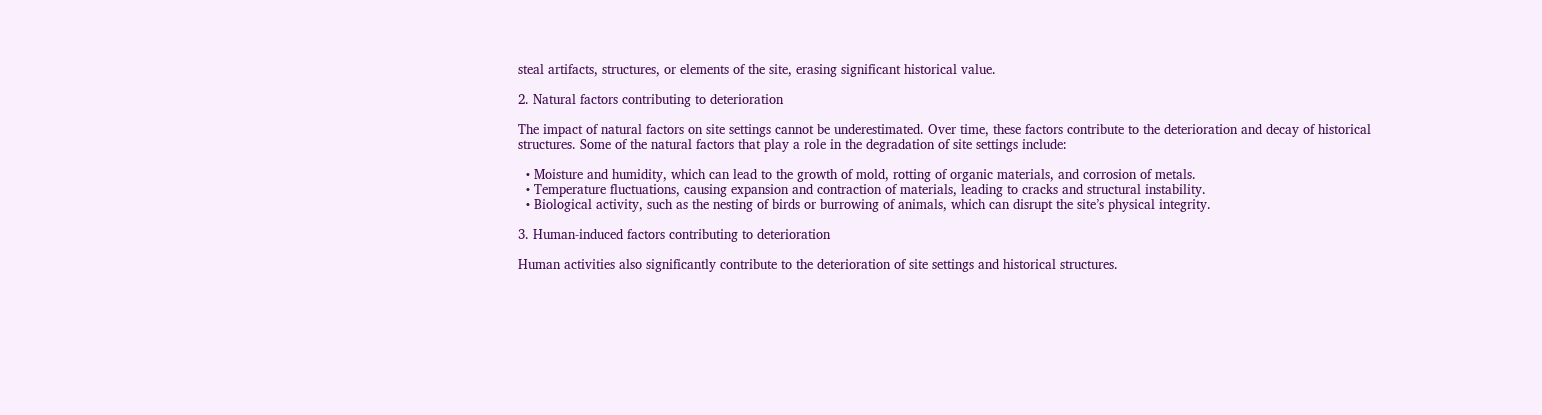steal artifacts, structures, or elements of the site, erasing significant historical value.

2. Natural factors contributing to deterioration

The impact of natural factors on site settings cannot be underestimated. Over time, these factors contribute to the deterioration and decay of historical structures. Some of the natural factors that play a role in the degradation of site settings include:

  • Moisture and humidity, which can lead to the growth of mold, rotting of organic materials, and corrosion of metals.
  • Temperature fluctuations, causing expansion and contraction of materials, leading to cracks and structural instability.
  • Biological activity, such as the nesting of birds or burrowing of animals, which can disrupt the site’s physical integrity.

3. Human-induced factors contributing to deterioration

Human activities also significantly contribute to the deterioration of site settings and historical structures.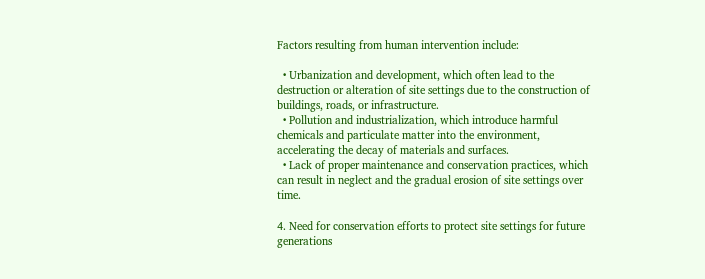Factors resulting from human intervention include:

  • Urbanization and development, which often lead to the destruction or alteration of site settings due to the construction of buildings, roads, or infrastructure.
  • Pollution and industrialization, which introduce harmful chemicals and particulate matter into the environment, accelerating the decay of materials and surfaces.
  • Lack of proper maintenance and conservation practices, which can result in neglect and the gradual erosion of site settings over time.

4. Need for conservation efforts to protect site settings for future generations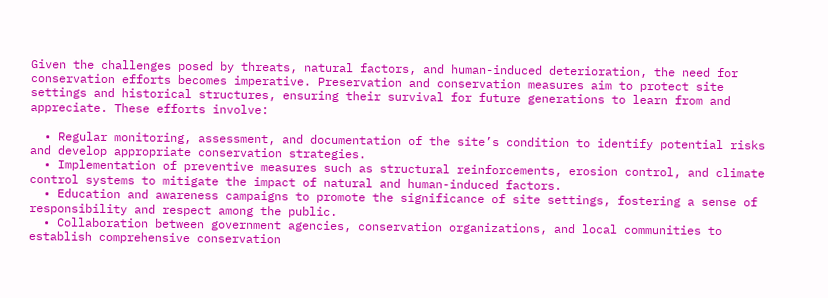Given the challenges posed by threats, natural factors, and human-induced deterioration, the need for conservation efforts becomes imperative. Preservation and conservation measures aim to protect site settings and historical structures, ensuring their survival for future generations to learn from and appreciate. These efforts involve:

  • Regular monitoring, assessment, and documentation of the site’s condition to identify potential risks and develop appropriate conservation strategies.
  • Implementation of preventive measures such as structural reinforcements, erosion control, and climate control systems to mitigate the impact of natural and human-induced factors.
  • Education and awareness campaigns to promote the significance of site settings, fostering a sense of responsibility and respect among the public.
  • Collaboration between government agencies, conservation organizations, and local communities to establish comprehensive conservation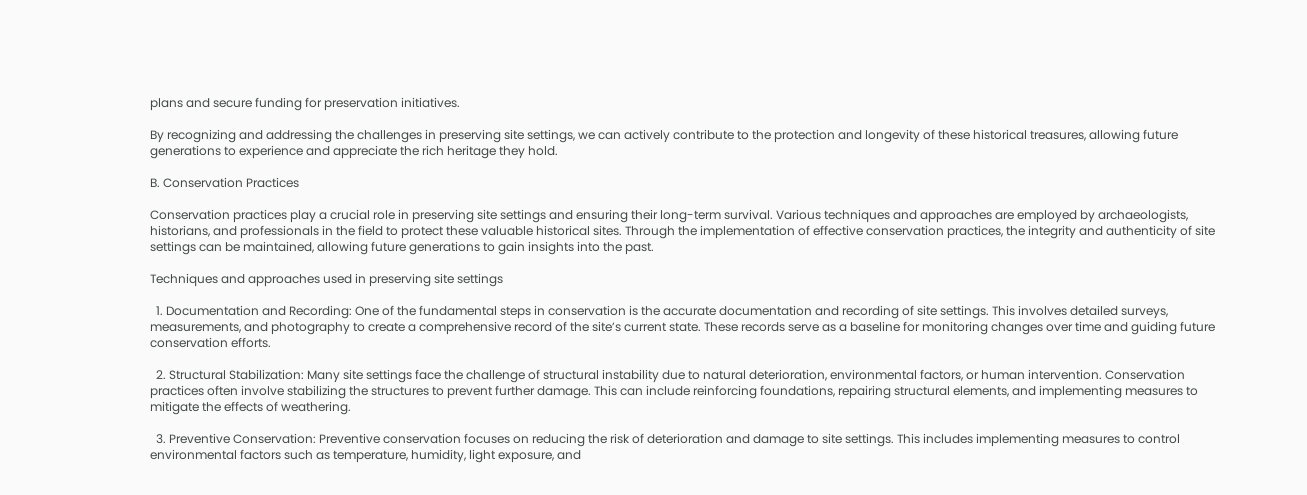plans and secure funding for preservation initiatives.

By recognizing and addressing the challenges in preserving site settings, we can actively contribute to the protection and longevity of these historical treasures, allowing future generations to experience and appreciate the rich heritage they hold.

B. Conservation Practices

Conservation practices play a crucial role in preserving site settings and ensuring their long-term survival. Various techniques and approaches are employed by archaeologists, historians, and professionals in the field to protect these valuable historical sites. Through the implementation of effective conservation practices, the integrity and authenticity of site settings can be maintained, allowing future generations to gain insights into the past.

Techniques and approaches used in preserving site settings

  1. Documentation and Recording: One of the fundamental steps in conservation is the accurate documentation and recording of site settings. This involves detailed surveys, measurements, and photography to create a comprehensive record of the site’s current state. These records serve as a baseline for monitoring changes over time and guiding future conservation efforts.

  2. Structural Stabilization: Many site settings face the challenge of structural instability due to natural deterioration, environmental factors, or human intervention. Conservation practices often involve stabilizing the structures to prevent further damage. This can include reinforcing foundations, repairing structural elements, and implementing measures to mitigate the effects of weathering.

  3. Preventive Conservation: Preventive conservation focuses on reducing the risk of deterioration and damage to site settings. This includes implementing measures to control environmental factors such as temperature, humidity, light exposure, and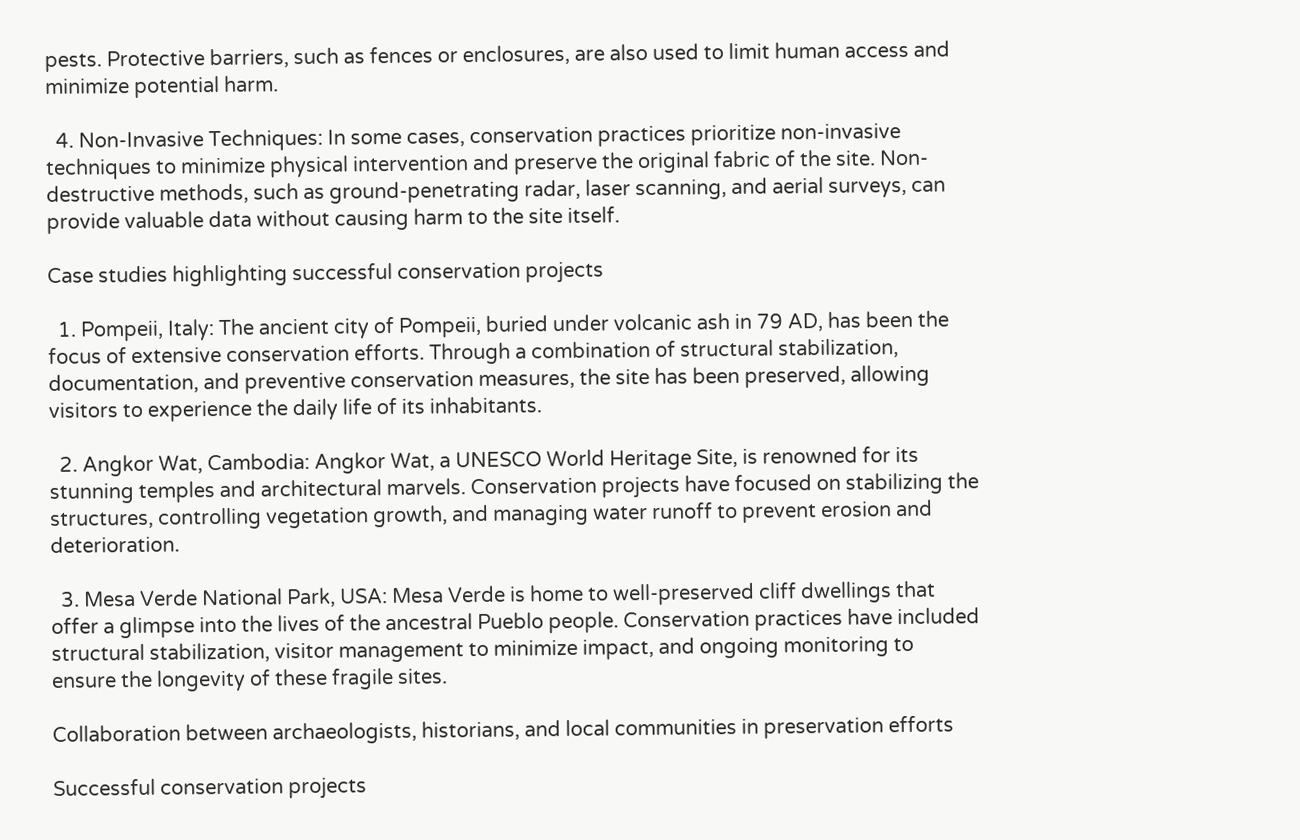pests. Protective barriers, such as fences or enclosures, are also used to limit human access and minimize potential harm.

  4. Non-Invasive Techniques: In some cases, conservation practices prioritize non-invasive techniques to minimize physical intervention and preserve the original fabric of the site. Non-destructive methods, such as ground-penetrating radar, laser scanning, and aerial surveys, can provide valuable data without causing harm to the site itself.

Case studies highlighting successful conservation projects

  1. Pompeii, Italy: The ancient city of Pompeii, buried under volcanic ash in 79 AD, has been the focus of extensive conservation efforts. Through a combination of structural stabilization, documentation, and preventive conservation measures, the site has been preserved, allowing visitors to experience the daily life of its inhabitants.

  2. Angkor Wat, Cambodia: Angkor Wat, a UNESCO World Heritage Site, is renowned for its stunning temples and architectural marvels. Conservation projects have focused on stabilizing the structures, controlling vegetation growth, and managing water runoff to prevent erosion and deterioration.

  3. Mesa Verde National Park, USA: Mesa Verde is home to well-preserved cliff dwellings that offer a glimpse into the lives of the ancestral Pueblo people. Conservation practices have included structural stabilization, visitor management to minimize impact, and ongoing monitoring to ensure the longevity of these fragile sites.

Collaboration between archaeologists, historians, and local communities in preservation efforts

Successful conservation projects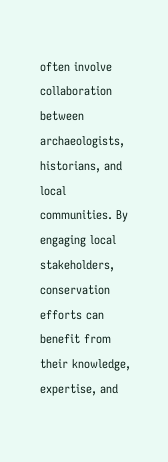often involve collaboration between archaeologists, historians, and local communities. By engaging local stakeholders, conservation efforts can benefit from their knowledge, expertise, and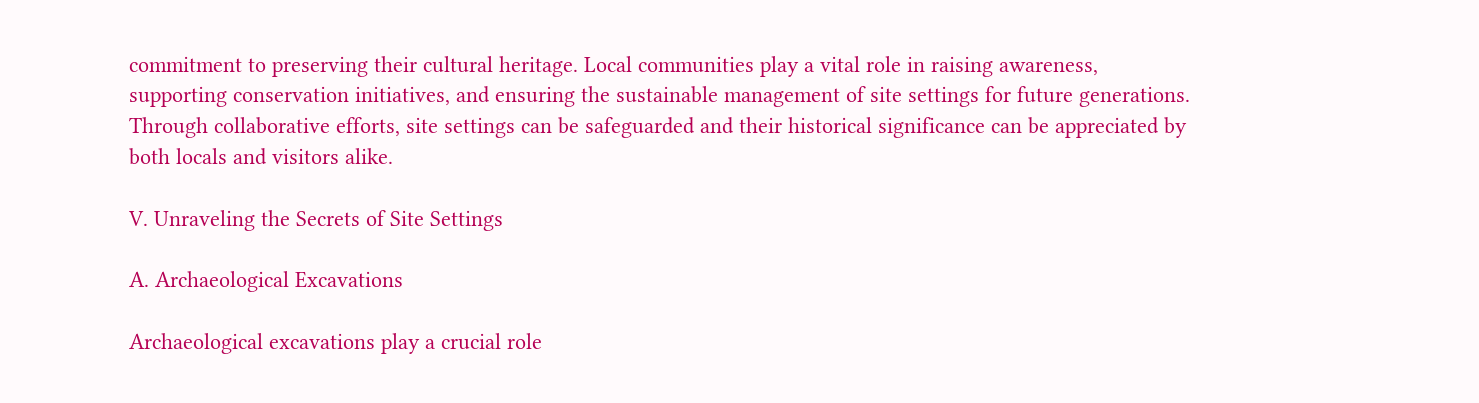commitment to preserving their cultural heritage. Local communities play a vital role in raising awareness, supporting conservation initiatives, and ensuring the sustainable management of site settings for future generations. Through collaborative efforts, site settings can be safeguarded and their historical significance can be appreciated by both locals and visitors alike.

V. Unraveling the Secrets of Site Settings

A. Archaeological Excavations

Archaeological excavations play a crucial role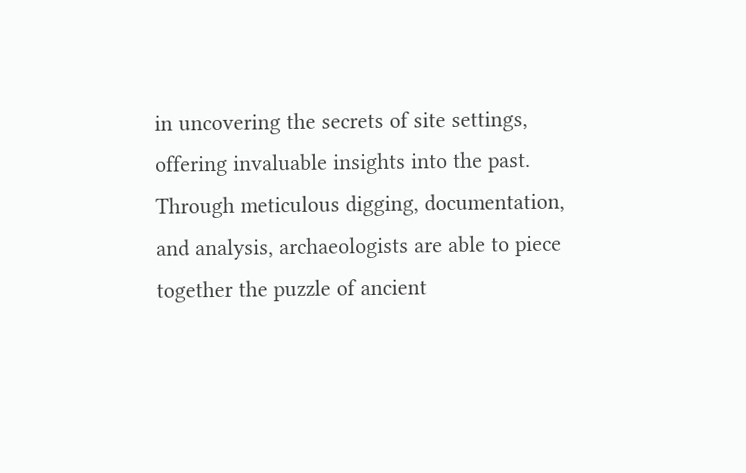in uncovering the secrets of site settings, offering invaluable insights into the past. Through meticulous digging, documentation, and analysis, archaeologists are able to piece together the puzzle of ancient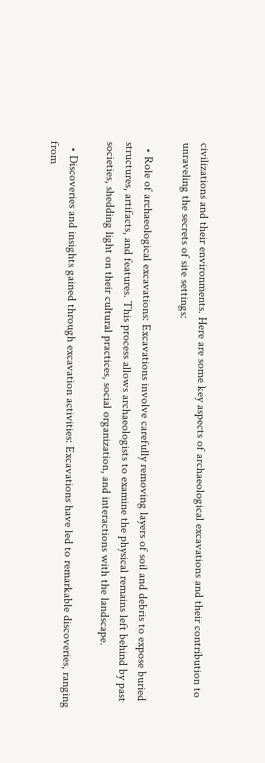civilizations and their environments. Here are some key aspects of archaeological excavations and their contribution to unraveling the secrets of site settings:

  • Role of archaeological excavations: Excavations involve carefully removing layers of soil and debris to expose buried structures, artifacts, and features. This process allows archaeologists to examine the physical remains left behind by past societies, shedding light on their cultural practices, social organization, and interactions with the landscape.

  • Discoveries and insights gained through excavation activities: Excavations have led to remarkable discoveries, ranging from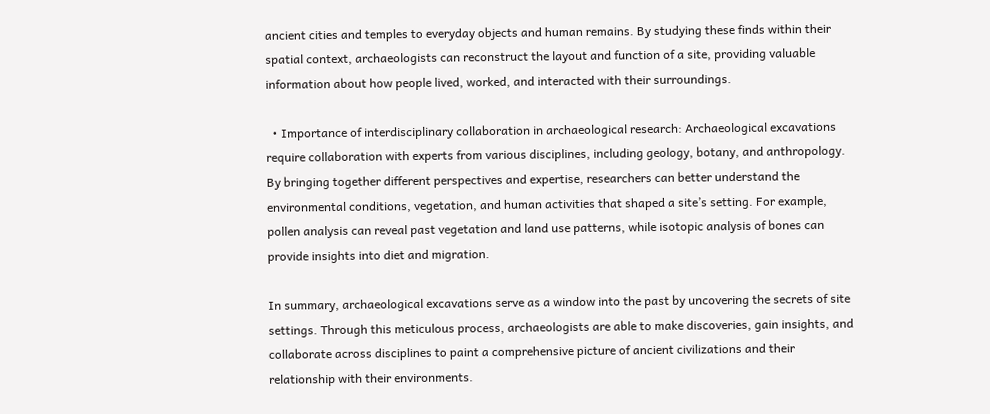ancient cities and temples to everyday objects and human remains. By studying these finds within their spatial context, archaeologists can reconstruct the layout and function of a site, providing valuable information about how people lived, worked, and interacted with their surroundings.

  • Importance of interdisciplinary collaboration in archaeological research: Archaeological excavations require collaboration with experts from various disciplines, including geology, botany, and anthropology. By bringing together different perspectives and expertise, researchers can better understand the environmental conditions, vegetation, and human activities that shaped a site’s setting. For example, pollen analysis can reveal past vegetation and land use patterns, while isotopic analysis of bones can provide insights into diet and migration.

In summary, archaeological excavations serve as a window into the past by uncovering the secrets of site settings. Through this meticulous process, archaeologists are able to make discoveries, gain insights, and collaborate across disciplines to paint a comprehensive picture of ancient civilizations and their relationship with their environments.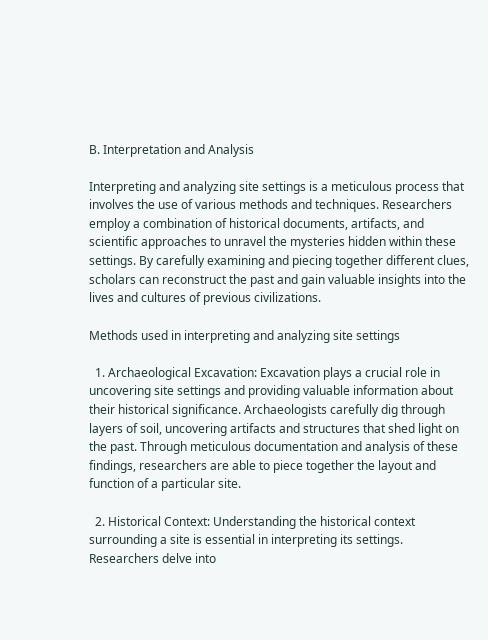B. Interpretation and Analysis

Interpreting and analyzing site settings is a meticulous process that involves the use of various methods and techniques. Researchers employ a combination of historical documents, artifacts, and scientific approaches to unravel the mysteries hidden within these settings. By carefully examining and piecing together different clues, scholars can reconstruct the past and gain valuable insights into the lives and cultures of previous civilizations.

Methods used in interpreting and analyzing site settings

  1. Archaeological Excavation: Excavation plays a crucial role in uncovering site settings and providing valuable information about their historical significance. Archaeologists carefully dig through layers of soil, uncovering artifacts and structures that shed light on the past. Through meticulous documentation and analysis of these findings, researchers are able to piece together the layout and function of a particular site.

  2. Historical Context: Understanding the historical context surrounding a site is essential in interpreting its settings. Researchers delve into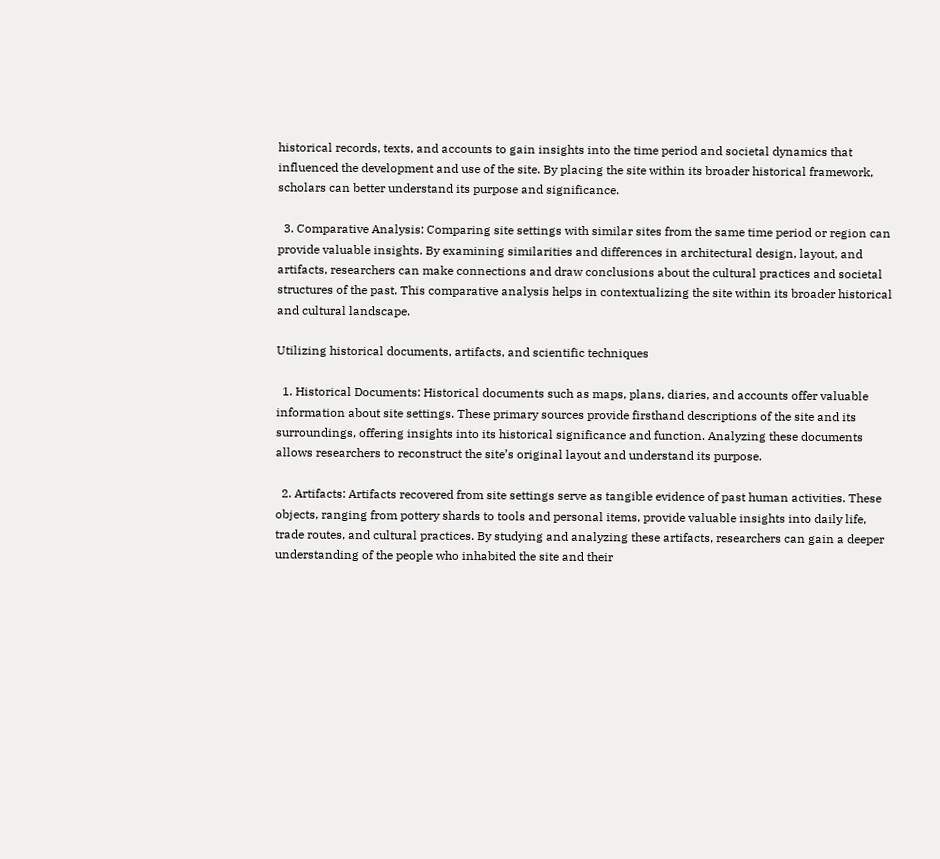historical records, texts, and accounts to gain insights into the time period and societal dynamics that influenced the development and use of the site. By placing the site within its broader historical framework, scholars can better understand its purpose and significance.

  3. Comparative Analysis: Comparing site settings with similar sites from the same time period or region can provide valuable insights. By examining similarities and differences in architectural design, layout, and artifacts, researchers can make connections and draw conclusions about the cultural practices and societal structures of the past. This comparative analysis helps in contextualizing the site within its broader historical and cultural landscape.

Utilizing historical documents, artifacts, and scientific techniques

  1. Historical Documents: Historical documents such as maps, plans, diaries, and accounts offer valuable information about site settings. These primary sources provide firsthand descriptions of the site and its surroundings, offering insights into its historical significance and function. Analyzing these documents allows researchers to reconstruct the site’s original layout and understand its purpose.

  2. Artifacts: Artifacts recovered from site settings serve as tangible evidence of past human activities. These objects, ranging from pottery shards to tools and personal items, provide valuable insights into daily life, trade routes, and cultural practices. By studying and analyzing these artifacts, researchers can gain a deeper understanding of the people who inhabited the site and their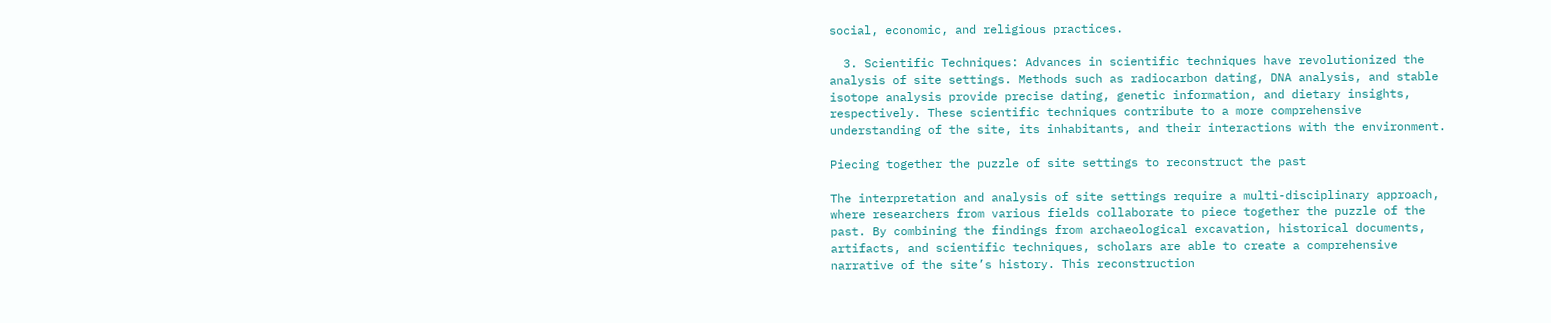social, economic, and religious practices.

  3. Scientific Techniques: Advances in scientific techniques have revolutionized the analysis of site settings. Methods such as radiocarbon dating, DNA analysis, and stable isotope analysis provide precise dating, genetic information, and dietary insights, respectively. These scientific techniques contribute to a more comprehensive understanding of the site, its inhabitants, and their interactions with the environment.

Piecing together the puzzle of site settings to reconstruct the past

The interpretation and analysis of site settings require a multi-disciplinary approach, where researchers from various fields collaborate to piece together the puzzle of the past. By combining the findings from archaeological excavation, historical documents, artifacts, and scientific techniques, scholars are able to create a comprehensive narrative of the site’s history. This reconstruction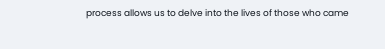process allows us to delve into the lives of those who came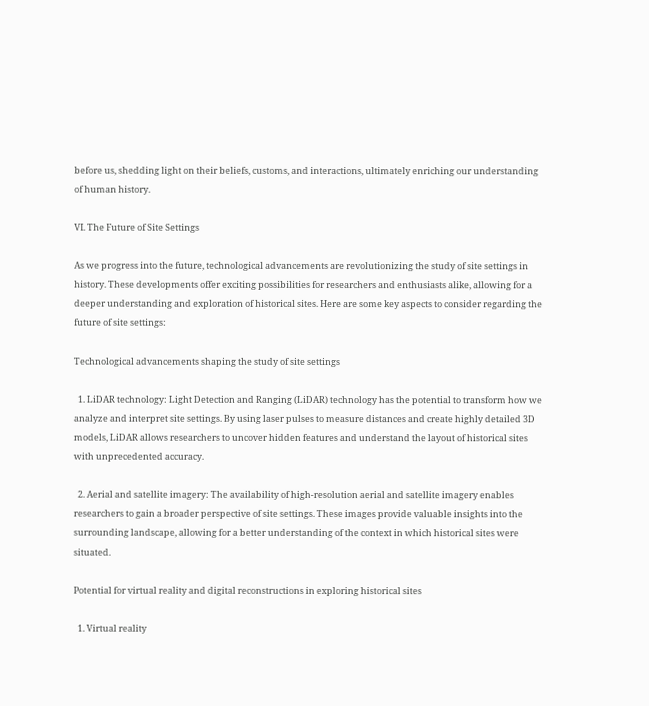before us, shedding light on their beliefs, customs, and interactions, ultimately enriching our understanding of human history.

VI. The Future of Site Settings

As we progress into the future, technological advancements are revolutionizing the study of site settings in history. These developments offer exciting possibilities for researchers and enthusiasts alike, allowing for a deeper understanding and exploration of historical sites. Here are some key aspects to consider regarding the future of site settings:

Technological advancements shaping the study of site settings

  1. LiDAR technology: Light Detection and Ranging (LiDAR) technology has the potential to transform how we analyze and interpret site settings. By using laser pulses to measure distances and create highly detailed 3D models, LiDAR allows researchers to uncover hidden features and understand the layout of historical sites with unprecedented accuracy.

  2. Aerial and satellite imagery: The availability of high-resolution aerial and satellite imagery enables researchers to gain a broader perspective of site settings. These images provide valuable insights into the surrounding landscape, allowing for a better understanding of the context in which historical sites were situated.

Potential for virtual reality and digital reconstructions in exploring historical sites

  1. Virtual reality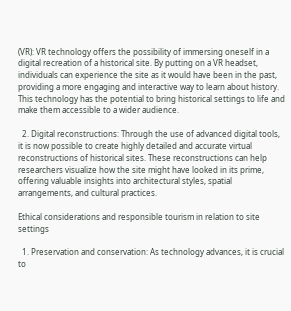(VR): VR technology offers the possibility of immersing oneself in a digital recreation of a historical site. By putting on a VR headset, individuals can experience the site as it would have been in the past, providing a more engaging and interactive way to learn about history. This technology has the potential to bring historical settings to life and make them accessible to a wider audience.

  2. Digital reconstructions: Through the use of advanced digital tools, it is now possible to create highly detailed and accurate virtual reconstructions of historical sites. These reconstructions can help researchers visualize how the site might have looked in its prime, offering valuable insights into architectural styles, spatial arrangements, and cultural practices.

Ethical considerations and responsible tourism in relation to site settings

  1. Preservation and conservation: As technology advances, it is crucial to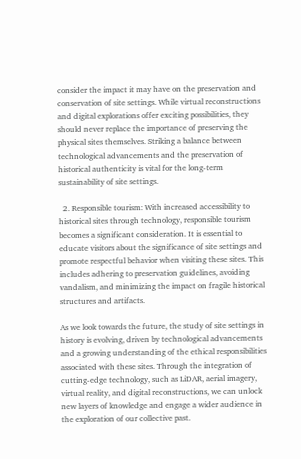consider the impact it may have on the preservation and conservation of site settings. While virtual reconstructions and digital explorations offer exciting possibilities, they should never replace the importance of preserving the physical sites themselves. Striking a balance between technological advancements and the preservation of historical authenticity is vital for the long-term sustainability of site settings.

  2. Responsible tourism: With increased accessibility to historical sites through technology, responsible tourism becomes a significant consideration. It is essential to educate visitors about the significance of site settings and promote respectful behavior when visiting these sites. This includes adhering to preservation guidelines, avoiding vandalism, and minimizing the impact on fragile historical structures and artifacts.

As we look towards the future, the study of site settings in history is evolving, driven by technological advancements and a growing understanding of the ethical responsibilities associated with these sites. Through the integration of cutting-edge technology, such as LiDAR, aerial imagery, virtual reality, and digital reconstructions, we can unlock new layers of knowledge and engage a wider audience in the exploration of our collective past.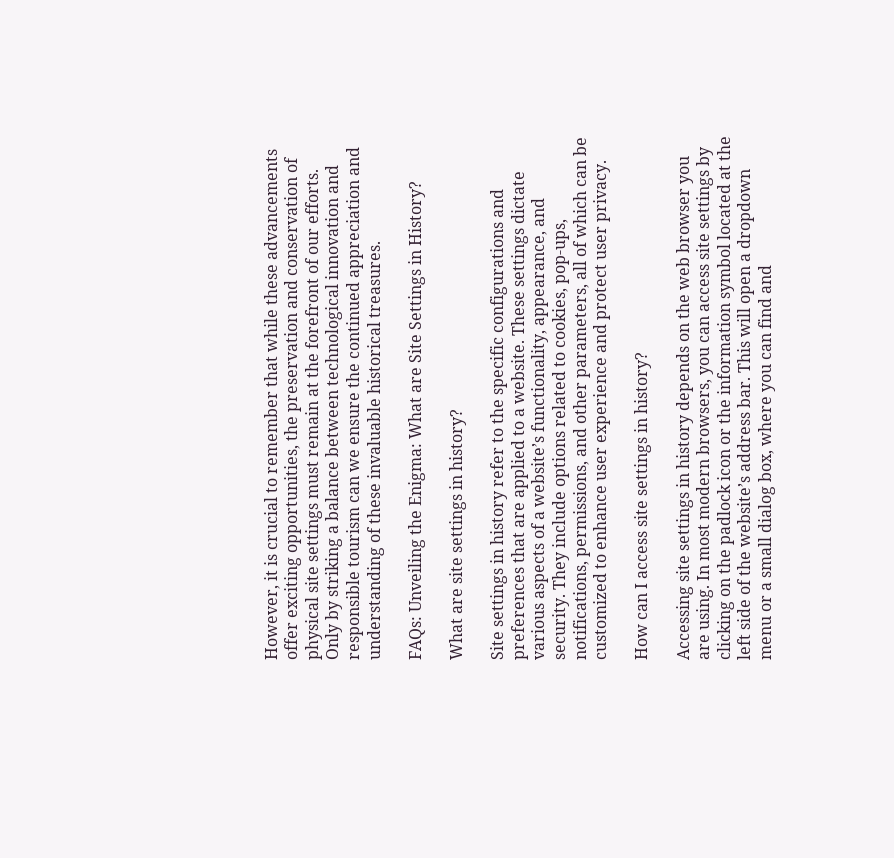However, it is crucial to remember that while these advancements offer exciting opportunities, the preservation and conservation of physical site settings must remain at the forefront of our efforts. Only by striking a balance between technological innovation and responsible tourism can we ensure the continued appreciation and understanding of these invaluable historical treasures.

FAQs: Unveiling the Enigma: What are Site Settings in History?

What are site settings in history?

Site settings in history refer to the specific configurations and preferences that are applied to a website. These settings dictate various aspects of a website’s functionality, appearance, and security. They include options related to cookies, pop-ups, notifications, permissions, and other parameters, all of which can be customized to enhance user experience and protect user privacy.

How can I access site settings in history?

Accessing site settings in history depends on the web browser you are using. In most modern browsers, you can access site settings by clicking on the padlock icon or the information symbol located at the left side of the website’s address bar. This will open a dropdown menu or a small dialog box, where you can find and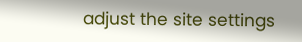adjust the site settings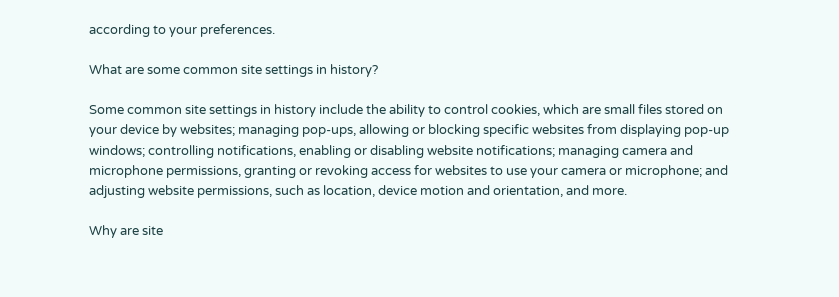according to your preferences.

What are some common site settings in history?

Some common site settings in history include the ability to control cookies, which are small files stored on your device by websites; managing pop-ups, allowing or blocking specific websites from displaying pop-up windows; controlling notifications, enabling or disabling website notifications; managing camera and microphone permissions, granting or revoking access for websites to use your camera or microphone; and adjusting website permissions, such as location, device motion and orientation, and more.

Why are site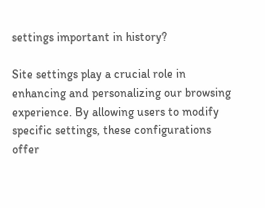settings important in history?

Site settings play a crucial role in enhancing and personalizing our browsing experience. By allowing users to modify specific settings, these configurations offer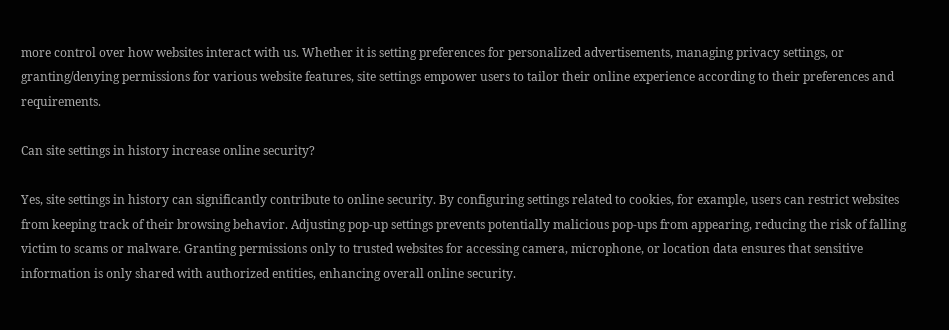more control over how websites interact with us. Whether it is setting preferences for personalized advertisements, managing privacy settings, or granting/denying permissions for various website features, site settings empower users to tailor their online experience according to their preferences and requirements.

Can site settings in history increase online security?

Yes, site settings in history can significantly contribute to online security. By configuring settings related to cookies, for example, users can restrict websites from keeping track of their browsing behavior. Adjusting pop-up settings prevents potentially malicious pop-ups from appearing, reducing the risk of falling victim to scams or malware. Granting permissions only to trusted websites for accessing camera, microphone, or location data ensures that sensitive information is only shared with authorized entities, enhancing overall online security.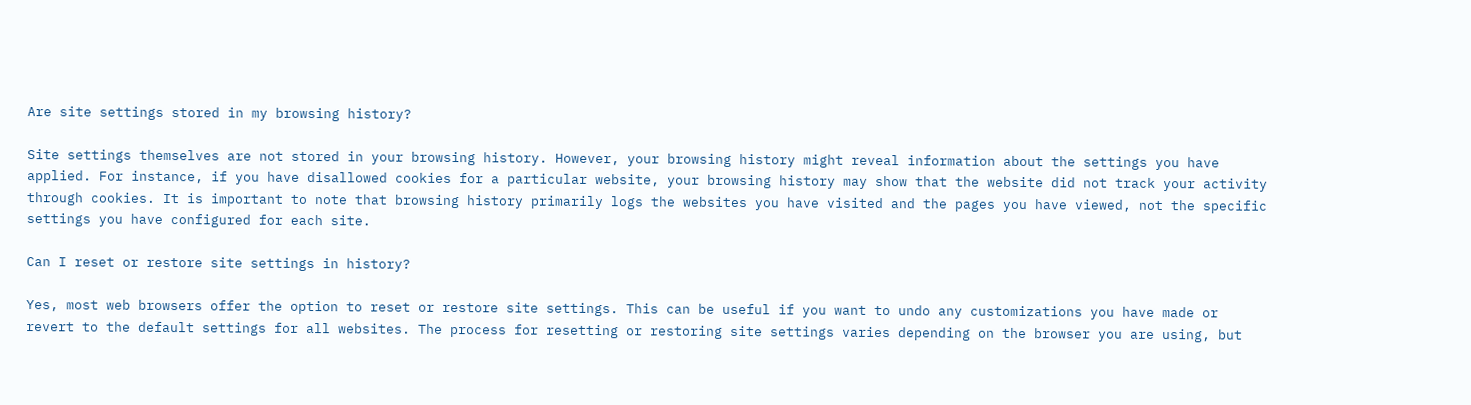Are site settings stored in my browsing history?

Site settings themselves are not stored in your browsing history. However, your browsing history might reveal information about the settings you have applied. For instance, if you have disallowed cookies for a particular website, your browsing history may show that the website did not track your activity through cookies. It is important to note that browsing history primarily logs the websites you have visited and the pages you have viewed, not the specific settings you have configured for each site.

Can I reset or restore site settings in history?

Yes, most web browsers offer the option to reset or restore site settings. This can be useful if you want to undo any customizations you have made or revert to the default settings for all websites. The process for resetting or restoring site settings varies depending on the browser you are using, but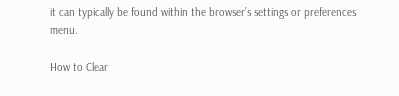it can typically be found within the browser’s settings or preferences menu.

How to Clear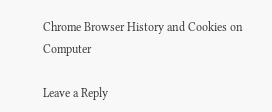Chrome Browser History and Cookies on Computer

Leave a Reply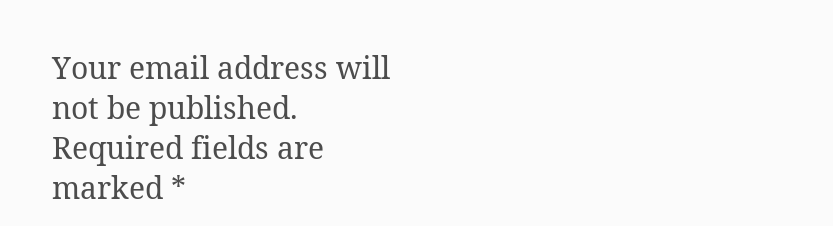Your email address will not be published. Required fields are marked *